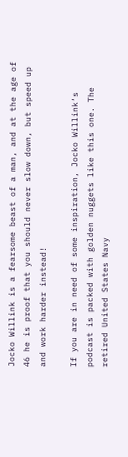Jocko Willink is a fearsome beast of a man, and at the age of 46 he is proof that you should never slow down, but speed up and work harder instead!

If you are in need of some inspiration, Jocko Willink‘s podcast is packed with golden nuggets like this one. The retired United States Navy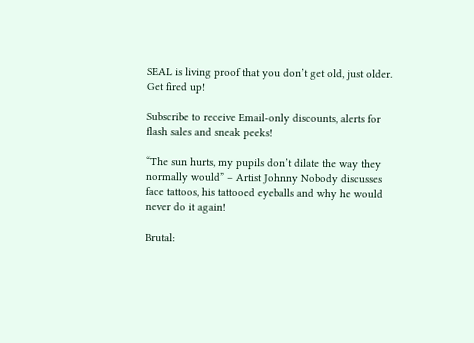SEAL is living proof that you don’t get old, just older. Get fired up!

Subscribe to receive Email-only discounts, alerts for flash sales and sneak peeks!

“The sun hurts, my pupils don’t dilate the way they normally would” – Artist Johnny Nobody discusses face tattoos, his tattooed eyeballs and why he would never do it again!

Brutal: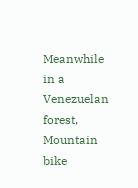Meanwhile in a Venezuelan forest, Mountain bike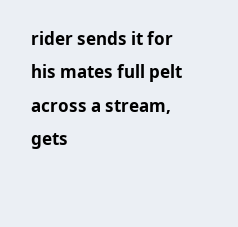rider sends it for his mates full pelt across a stream, gets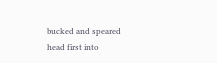bucked and speared head first into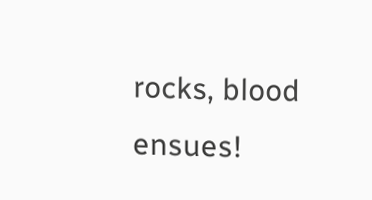rocks, blood ensues!